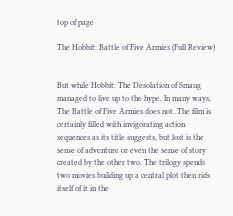top of page

The Hobbit: Battle of Five Armies (Full Review)


But while Hobbit: The Desolation of Smaug managed to live up to the hype. In many ways, The Battle of Five Armies does not. The film is certainly filled with invigorating action sequences as its title suggests, but lost is the sense of adventure or even the sense of story created by the other two. The trilogy spends two movies building up a central plot then rids itself of it in the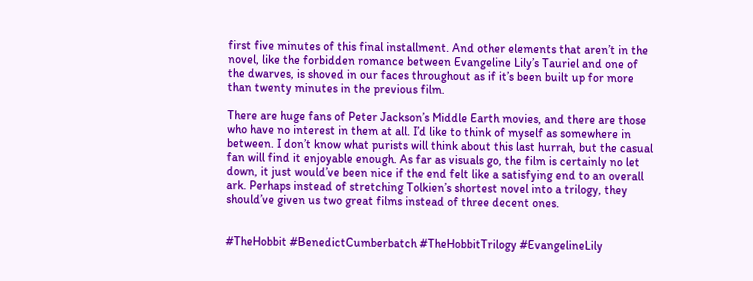first five minutes of this final installment. And other elements that aren’t in the novel, like the forbidden romance between Evangeline Lily’s Tauriel and one of the dwarves, is shoved in our faces throughout as if it’s been built up for more than twenty minutes in the previous film.

There are huge fans of Peter Jackson’s Middle Earth movies, and there are those who have no interest in them at all. I’d like to think of myself as somewhere in between. I don’t know what purists will think about this last hurrah, but the casual fan will find it enjoyable enough. As far as visuals go, the film is certainly no let down, it just would’ve been nice if the end felt like a satisfying end to an overall ark. Perhaps instead of stretching Tolkien’s shortest novel into a trilogy, they should’ve given us two great films instead of three decent ones.


#TheHobbit #BenedictCumberbatch #TheHobbitTrilogy #EvangelineLily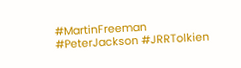#MartinFreeman #PeterJackson #JRRTolkien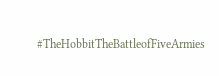#TheHobbitTheBattleofFiveArmies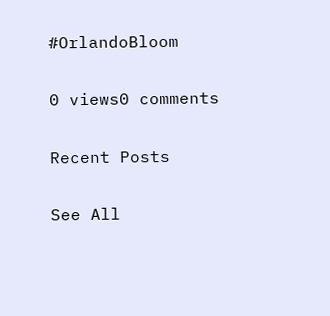#OrlandoBloom

0 views0 comments

Recent Posts

See All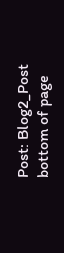Post: Blog2_Post
bottom of page